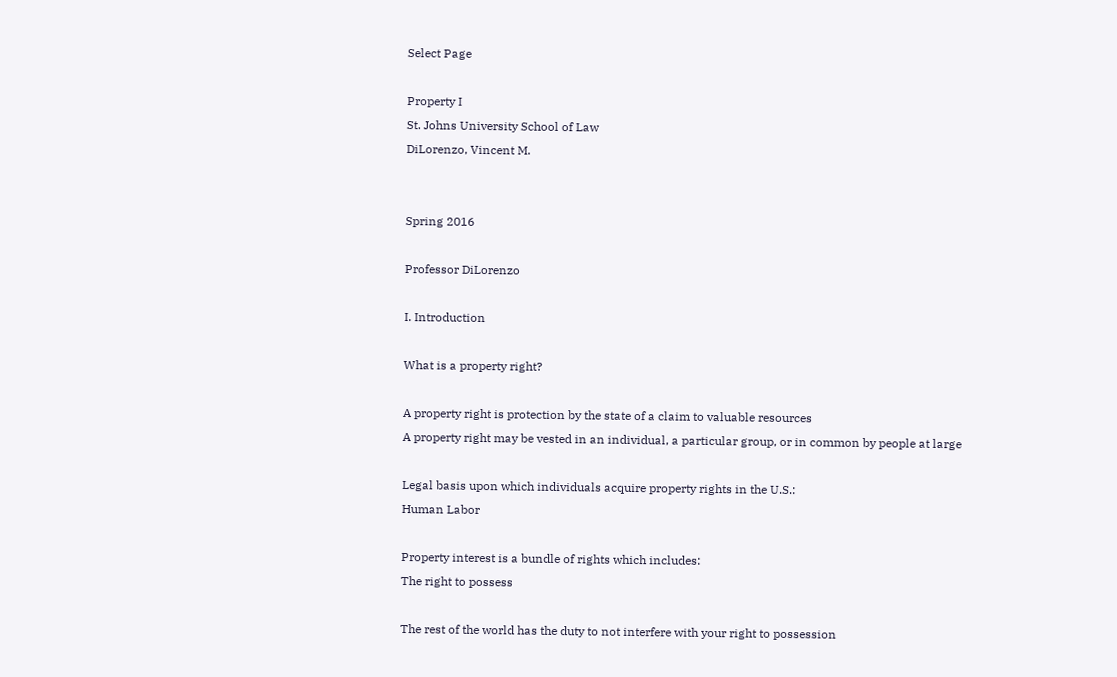Select Page

Property I
St. Johns University School of Law
DiLorenzo, Vincent M.


Spring 2016

Professor DiLorenzo

I. Introduction

What is a property right?

A property right is protection by the state of a claim to valuable resources
A property right may be vested in an individual, a particular group, or in common by people at large

Legal basis upon which individuals acquire property rights in the U.S.:
Human Labor

Property interest is a bundle of rights which includes:
The right to possess

The rest of the world has the duty to not interfere with your right to possession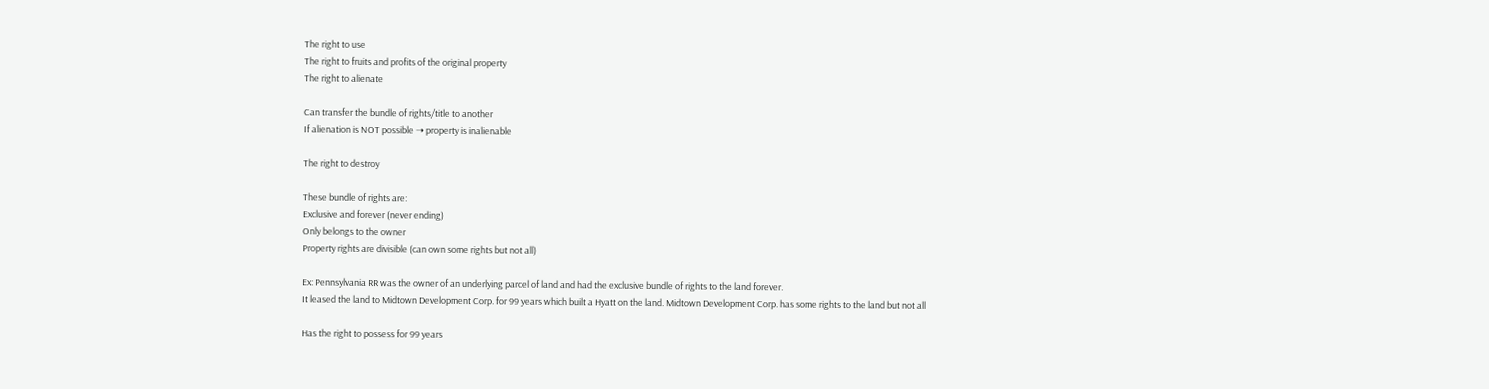The right to use
The right to fruits and profits of the original property
The right to alienate

Can transfer the bundle of rights/title to another
If alienation is NOT possible ➝ property is inalienable

The right to destroy

These bundle of rights are:
Exclusive and forever (never ending)
Only belongs to the owner
Property rights are divisible (can own some rights but not all)

Ex: Pennsylvania RR was the owner of an underlying parcel of land and had the exclusive bundle of rights to the land forever.
It leased the land to Midtown Development Corp. for 99 years which built a Hyatt on the land. Midtown Development Corp. has some rights to the land but not all

Has the right to possess for 99 years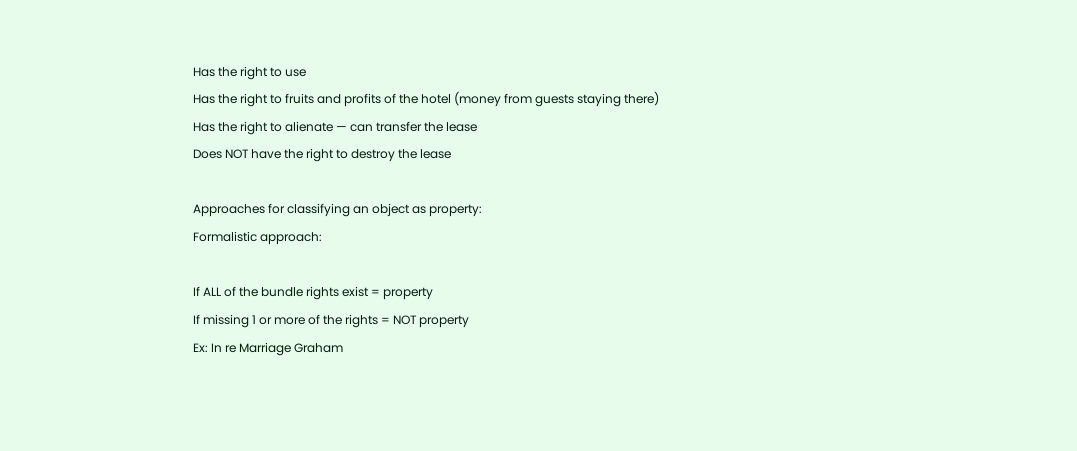Has the right to use
Has the right to fruits and profits of the hotel (money from guests staying there)
Has the right to alienate — can transfer the lease
Does NOT have the right to destroy the lease

Approaches for classifying an object as property:
Formalistic approach:

If ALL of the bundle rights exist = property
If missing 1 or more of the rights = NOT property
Ex: In re Marriage Graham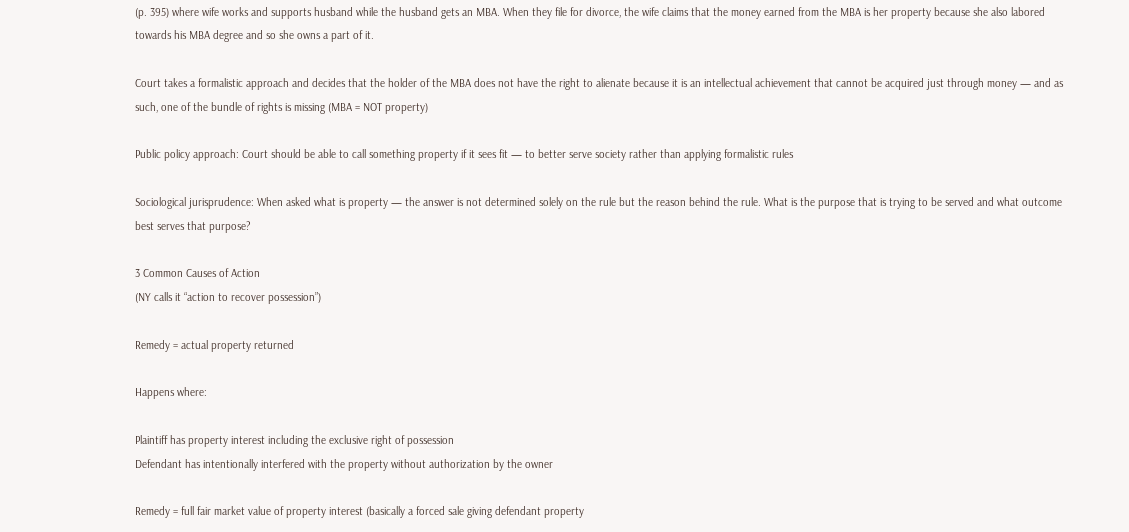(p. 395) where wife works and supports husband while the husband gets an MBA. When they file for divorce, the wife claims that the money earned from the MBA is her property because she also labored towards his MBA degree and so she owns a part of it.

Court takes a formalistic approach and decides that the holder of the MBA does not have the right to alienate because it is an intellectual achievement that cannot be acquired just through money — and as such, one of the bundle of rights is missing (MBA = NOT property)

Public policy approach: Court should be able to call something property if it sees fit — to better serve society rather than applying formalistic rules

Sociological jurisprudence: When asked what is property — the answer is not determined solely on the rule but the reason behind the rule. What is the purpose that is trying to be served and what outcome best serves that purpose?

3 Common Causes of Action
(NY calls it “action to recover possession”)

Remedy = actual property returned

Happens where:

Plaintiff has property interest including the exclusive right of possession
Defendant has intentionally interfered with the property without authorization by the owner

Remedy = full fair market value of property interest (basically a forced sale giving defendant property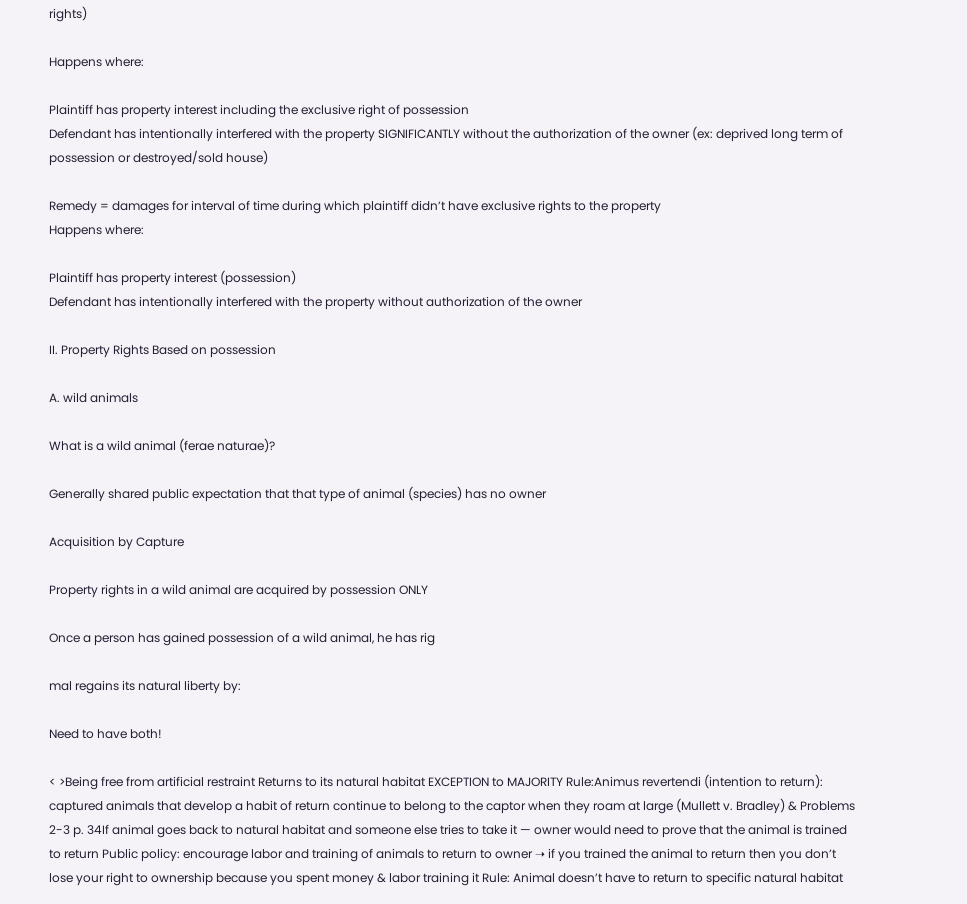rights)

Happens where:

Plaintiff has property interest including the exclusive right of possession
Defendant has intentionally interfered with the property SIGNIFICANTLY without the authorization of the owner (ex: deprived long term of possession or destroyed/sold house)

Remedy = damages for interval of time during which plaintiff didn’t have exclusive rights to the property
Happens where:

Plaintiff has property interest (possession)
Defendant has intentionally interfered with the property without authorization of the owner

II. Property Rights Based on possession

A. wild animals

What is a wild animal (ferae naturae)?

Generally shared public expectation that that type of animal (species) has no owner

Acquisition by Capture

Property rights in a wild animal are acquired by possession ONLY

Once a person has gained possession of a wild animal, he has rig

mal regains its natural liberty by:

Need to have both!

< >Being free from artificial restraint Returns to its natural habitat EXCEPTION to MAJORITY Rule:Animus revertendi (intention to return): captured animals that develop a habit of return continue to belong to the captor when they roam at large (Mullett v. Bradley) & Problems 2-3 p. 34If animal goes back to natural habitat and someone else tries to take it — owner would need to prove that the animal is trained to return Public policy: encourage labor and training of animals to return to owner ➝ if you trained the animal to return then you don’t lose your right to ownership because you spent money & labor training it Rule: Animal doesn’t have to return to specific natural habitat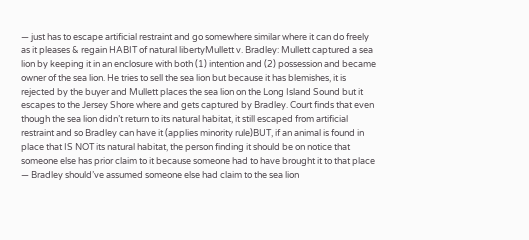— just has to escape artificial restraint and go somewhere similar where it can do freely as it pleases & regain HABIT of natural libertyMullett v. Bradley: Mullett captured a sea lion by keeping it in an enclosure with both (1) intention and (2) possession and became owner of the sea lion. He tries to sell the sea lion but because it has blemishes, it is rejected by the buyer and Mullett places the sea lion on the Long Island Sound but it escapes to the Jersey Shore where and gets captured by Bradley. Court finds that even though the sea lion didn’t return to its natural habitat, it still escaped from artificial restraint and so Bradley can have it (applies minority rule)BUT, if an animal is found in place that IS NOT its natural habitat, the person finding it should be on notice that someone else has prior claim to it because someone had to have brought it to that place — Bradley should’ve assumed someone else had claim to the sea lion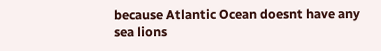because Atlantic Ocean doesnt have any sea lions